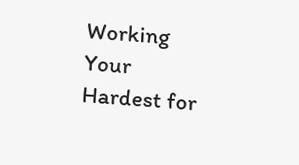Working Your Hardest for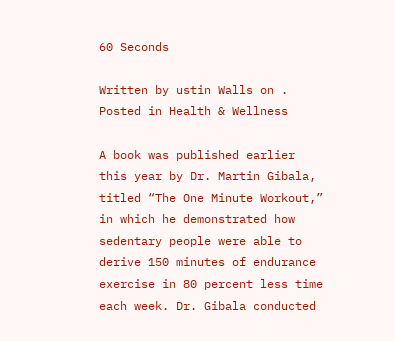60 Seconds

Written by ustin Walls on . Posted in Health & Wellness

A book was published earlier this year by Dr. Martin Gibala, titled “The One Minute Workout,” in which he demonstrated how sedentary people were able to derive 150 minutes of endurance exercise in 80 percent less time each week. Dr. Gibala conducted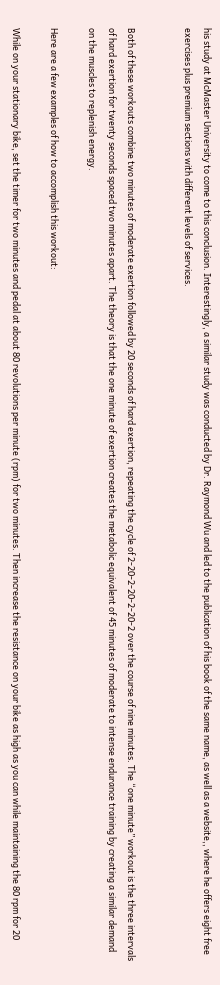his study at McMaster University to come to this conclusion. Interestingly, a similar study was conducted by Dr. Raymond Wu and led to the publication of his book of the same name, as well as a website,, where he offers eight free exercises plus premium sections with different levels of services.


Both of these workouts combine two minutes of moderate exertion followed by 20 seconds of hard exertion, repeating the cycle of 2-20-2-20-2-20-2 over the course of nine minutes. The “one minute” workout is the three intervals of hard exertion for twenty seconds spaced two minutes apart. The theory is that the one minute of exertion creates the metabolic equivalent of 45 minutes of moderate to intense endurance training by creating a similar demand on the muscles to replenish energy.

Here are a few examples of how to accomplish this workout:

While on your stationary bike, set the timer for two minutes and pedal at about 80 revolutions per minute (rpm) for two minutes. Then increase the resistance on your bike as high as you can while maintaining the 80 rpm for 20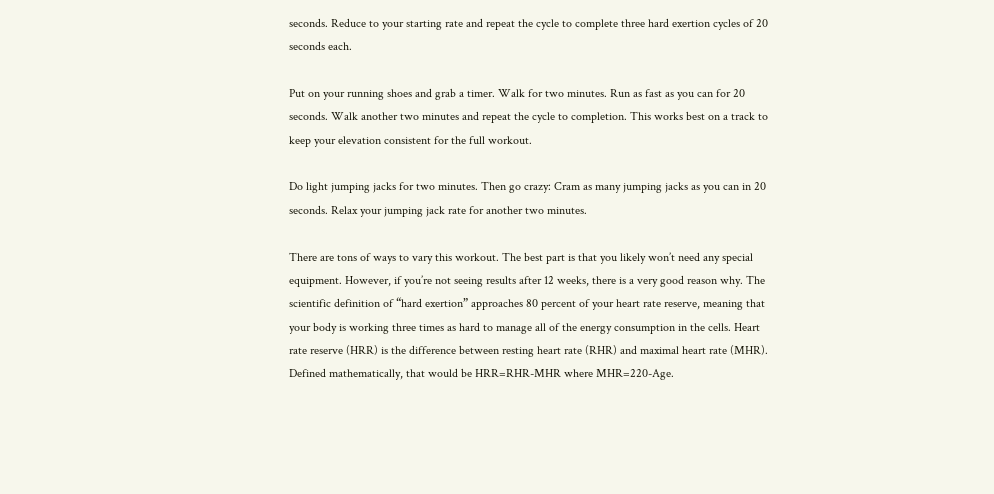seconds. Reduce to your starting rate and repeat the cycle to complete three hard exertion cycles of 20 seconds each.

Put on your running shoes and grab a timer. Walk for two minutes. Run as fast as you can for 20 seconds. Walk another two minutes and repeat the cycle to completion. This works best on a track to keep your elevation consistent for the full workout.

Do light jumping jacks for two minutes. Then go crazy: Cram as many jumping jacks as you can in 20 seconds. Relax your jumping jack rate for another two minutes.

There are tons of ways to vary this workout. The best part is that you likely won’t need any special equipment. However, if you’re not seeing results after 12 weeks, there is a very good reason why. The scientific definition of “hard exertion” approaches 80 percent of your heart rate reserve, meaning that your body is working three times as hard to manage all of the energy consumption in the cells. Heart rate reserve (HRR) is the difference between resting heart rate (RHR) and maximal heart rate (MHR). Defined mathematically, that would be HRR=RHR-MHR where MHR=220-Age.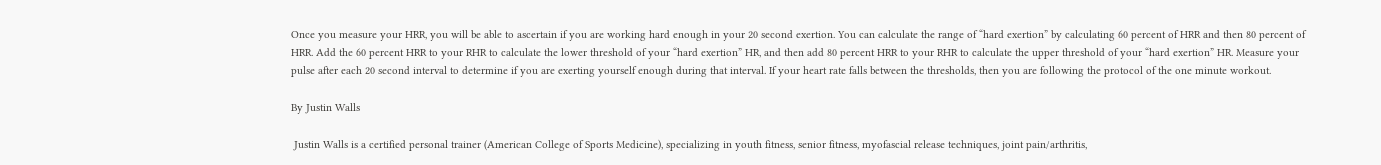Once you measure your HRR, you will be able to ascertain if you are working hard enough in your 20 second exertion. You can calculate the range of “hard exertion” by calculating 60 percent of HRR and then 80 percent of HRR. Add the 60 percent HRR to your RHR to calculate the lower threshold of your “hard exertion” HR, and then add 80 percent HRR to your RHR to calculate the upper threshold of your “hard exertion” HR. Measure your pulse after each 20 second interval to determine if you are exerting yourself enough during that interval. If your heart rate falls between the thresholds, then you are following the protocol of the one minute workout.

By Justin Walls

 Justin Walls is a certified personal trainer (American College of Sports Medicine), specializing in youth fitness, senior fitness, myofascial release techniques, joint pain/arthritis,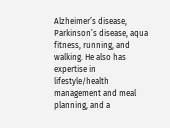Alzheimer’s disease, Parkinson’s disease, aqua fitness, running, and walking. He also has expertise in lifestyle/health management and meal planning, and a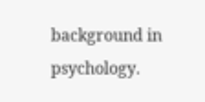background in psychology.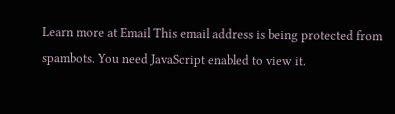Learn more at Email This email address is being protected from spambots. You need JavaScript enabled to view it.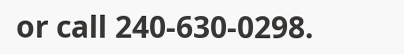or call 240-630-0298.